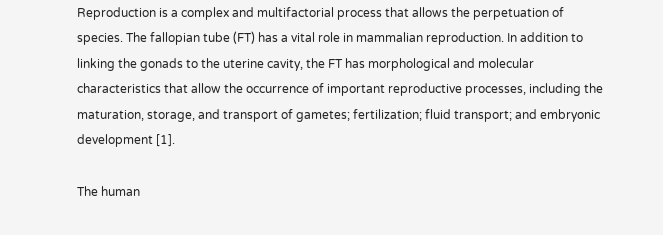Reproduction is a complex and multifactorial process that allows the perpetuation of species. The fallopian tube (FT) has a vital role in mammalian reproduction. In addition to linking the gonads to the uterine cavity, the FT has morphological and molecular characteristics that allow the occurrence of important reproductive processes, including the maturation, storage, and transport of gametes; fertilization; fluid transport; and embryonic development [1].

The human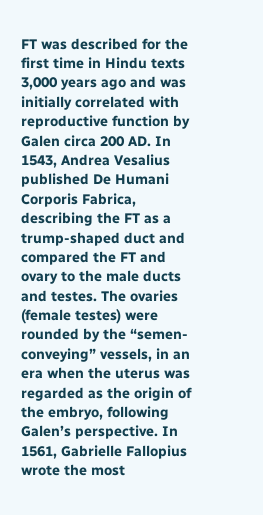FT was described for the first time in Hindu texts 3,000 years ago and was initially correlated with reproductive function by Galen circa 200 AD. In 1543, Andrea Vesalius published De Humani Corporis Fabrica, describing the FT as a trump-shaped duct and compared the FT and ovary to the male ducts and testes. The ovaries (female testes) were rounded by the “semen-conveying” vessels, in an era when the uterus was regarded as the origin of the embryo, following Galen’s perspective. In 1561, Gabrielle Fallopius wrote the most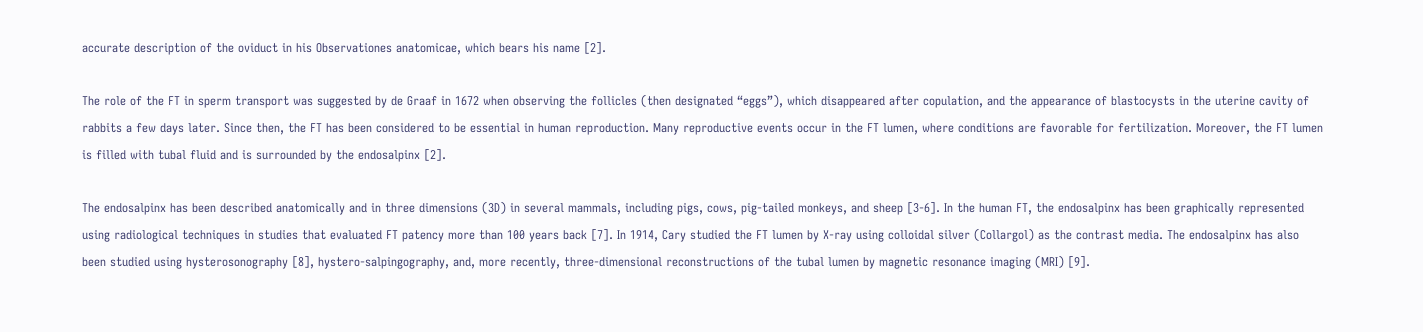accurate description of the oviduct in his Observationes anatomicae, which bears his name [2].

The role of the FT in sperm transport was suggested by de Graaf in 1672 when observing the follicles (then designated “eggs”), which disappeared after copulation, and the appearance of blastocysts in the uterine cavity of rabbits a few days later. Since then, the FT has been considered to be essential in human reproduction. Many reproductive events occur in the FT lumen, where conditions are favorable for fertilization. Moreover, the FT lumen is filled with tubal fluid and is surrounded by the endosalpinx [2].

The endosalpinx has been described anatomically and in three dimensions (3D) in several mammals, including pigs, cows, pig-tailed monkeys, and sheep [3-6]. In the human FT, the endosalpinx has been graphically represented using radiological techniques in studies that evaluated FT patency more than 100 years back [7]. In 1914, Cary studied the FT lumen by X-ray using colloidal silver (Collargol) as the contrast media. The endosalpinx has also been studied using hysterosonography [8], hystero-salpingography, and, more recently, three-dimensional reconstructions of the tubal lumen by magnetic resonance imaging (MRI) [9].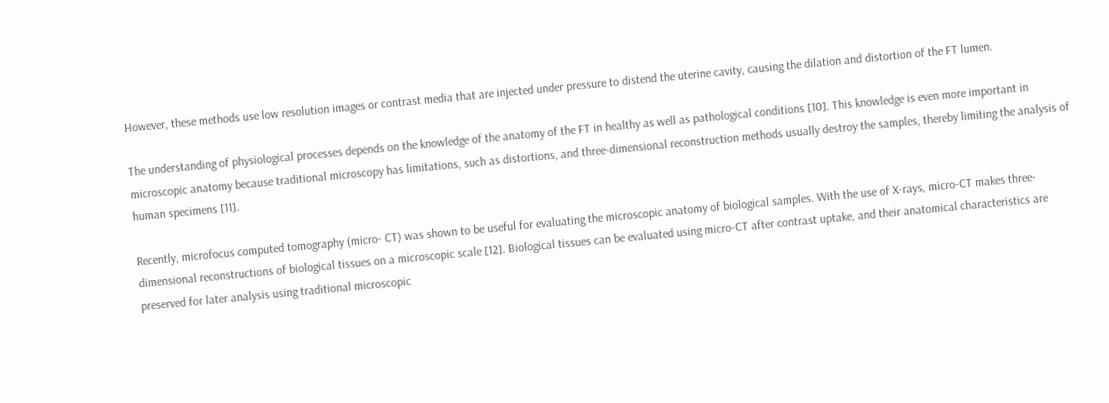However, these methods use low resolution images or contrast media that are injected under pressure to distend the uterine cavity, causing the dilation and distortion of the FT lumen.

The understanding of physiological processes depends on the knowledge of the anatomy of the FT in healthy as well as pathological conditions [10]. This knowledge is even more important in microscopic anatomy because traditional microscopy has limitations, such as distortions, and three-dimensional reconstruction methods usually destroy the samples, thereby limiting the analysis of human specimens [11].

Recently, microfocus computed tomography (micro- CT) was shown to be useful for evaluating the microscopic anatomy of biological samples. With the use of X-rays, micro-CT makes three-dimensional reconstructions of biological tissues on a microscopic scale [12]. Biological tissues can be evaluated using micro-CT after contrast uptake, and their anatomical characteristics are preserved for later analysis using traditional microscopic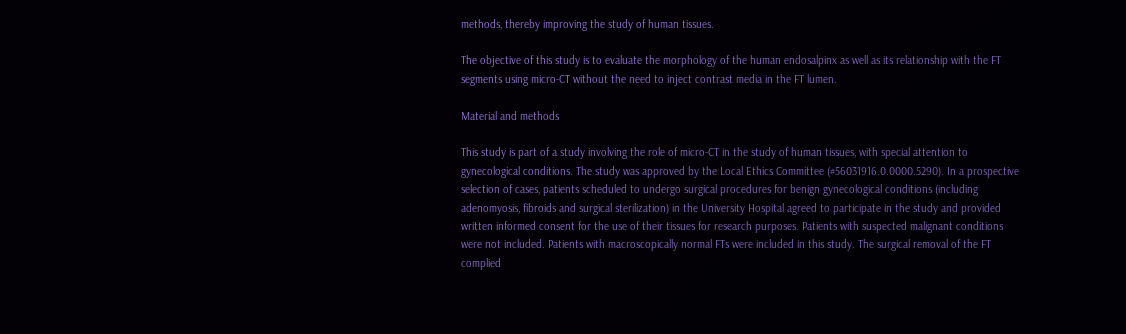methods, thereby improving the study of human tissues.

The objective of this study is to evaluate the morphology of the human endosalpinx as well as its relationship with the FT segments using micro-CT without the need to inject contrast media in the FT lumen.

Material and methods

This study is part of a study involving the role of micro-CT in the study of human tissues, with special attention to gynecological conditions. The study was approved by the Local Ethics Committee (#56031916.0.0000.5290). In a prospective selection of cases, patients scheduled to undergo surgical procedures for benign gynecological conditions (including adenomyosis, fibroids and surgical sterilization) in the University Hospital agreed to participate in the study and provided written informed consent for the use of their tissues for research purposes. Patients with suspected malignant conditions were not included. Patients with macroscopically normal FTs were included in this study. The surgical removal of the FT complied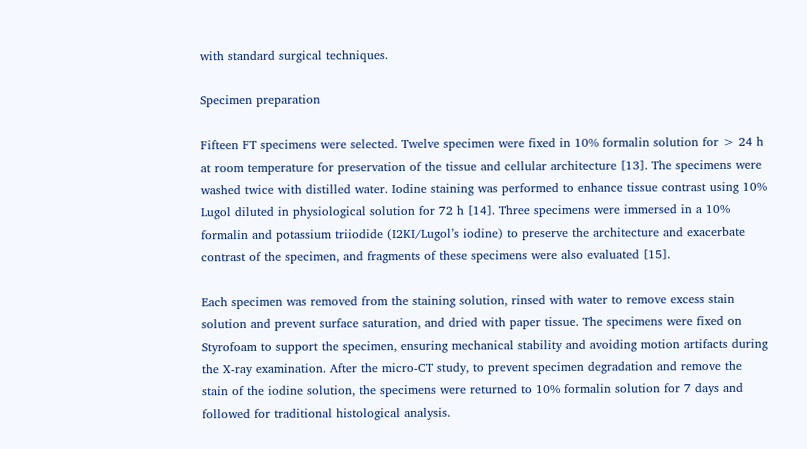with standard surgical techniques.

Specimen preparation

Fifteen FT specimens were selected. Twelve specimen were fixed in 10% formalin solution for > 24 h at room temperature for preservation of the tissue and cellular architecture [13]. The specimens were washed twice with distilled water. Iodine staining was performed to enhance tissue contrast using 10% Lugol diluted in physiological solution for 72 h [14]. Three specimens were immersed in a 10% formalin and potassium triiodide (I2KI/Lugol’s iodine) to preserve the architecture and exacerbate contrast of the specimen, and fragments of these specimens were also evaluated [15].

Each specimen was removed from the staining solution, rinsed with water to remove excess stain solution and prevent surface saturation, and dried with paper tissue. The specimens were fixed on Styrofoam to support the specimen, ensuring mechanical stability and avoiding motion artifacts during the X-ray examination. After the micro-CT study, to prevent specimen degradation and remove the stain of the iodine solution, the specimens were returned to 10% formalin solution for 7 days and followed for traditional histological analysis.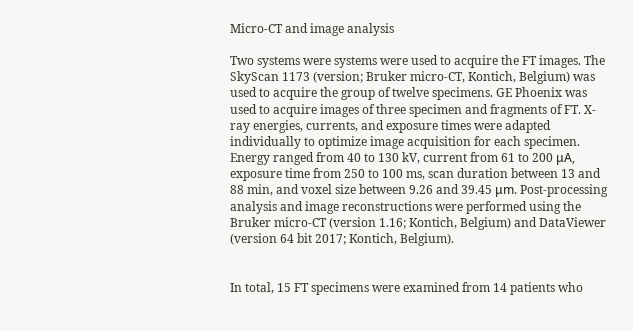Micro-CT and image analysis

Two systems were systems were used to acquire the FT images. The SkyScan 1173 (version; Bruker micro-CT, Kontich, Belgium) was used to acquire the group of twelve specimens. GE Phoenix was used to acquire images of three specimen and fragments of FT. X-ray energies, currents, and exposure times were adapted individually to optimize image acquisition for each specimen. Energy ranged from 40 to 130 kV, current from 61 to 200 μA, exposure time from 250 to 100 ms, scan duration between 13 and 88 min, and voxel size between 9.26 and 39.45 μm. Post-processing analysis and image reconstructions were performed using the Bruker micro-CT (version 1.16; Kontich, Belgium) and DataViewer (version 64 bit 2017; Kontich, Belgium).


In total, 15 FT specimens were examined from 14 patients who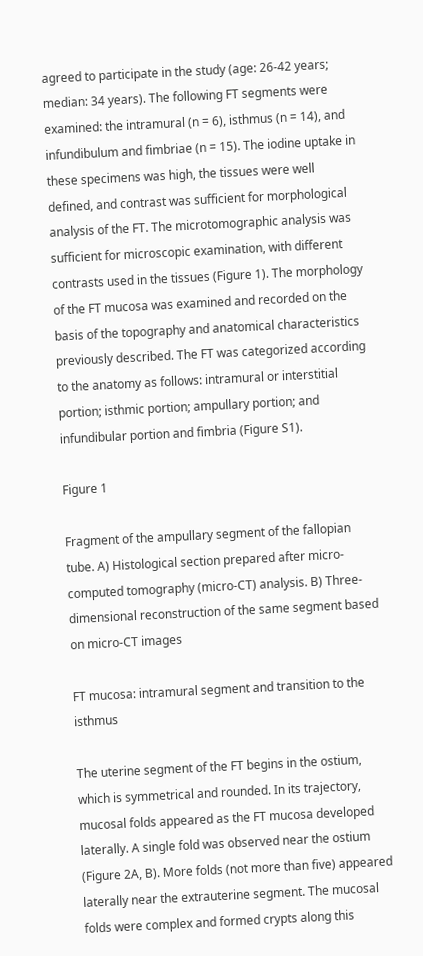agreed to participate in the study (age: 26-42 years; median: 34 years). The following FT segments were examined: the intramural (n = 6), isthmus (n = 14), and infundibulum and fimbriae (n = 15). The iodine uptake in these specimens was high, the tissues were well defined, and contrast was sufficient for morphological analysis of the FT. The microtomographic analysis was sufficient for microscopic examination, with different contrasts used in the tissues (Figure 1). The morphology of the FT mucosa was examined and recorded on the basis of the topography and anatomical characteristics previously described. The FT was categorized according to the anatomy as follows: intramural or interstitial portion; isthmic portion; ampullary portion; and infundibular portion and fimbria (Figure S1).

Figure 1

Fragment of the ampullary segment of the fallopian tube. A) Histological section prepared after micro-computed tomography (micro-CT) analysis. B) Three-dimensional reconstruction of the same segment based on micro-CT images

FT mucosa: intramural segment and transition to the isthmus

The uterine segment of the FT begins in the ostium, which is symmetrical and rounded. In its trajectory, mucosal folds appeared as the FT mucosa developed laterally. A single fold was observed near the ostium (Figure 2A, B). More folds (not more than five) appeared laterally near the extrauterine segment. The mucosal folds were complex and formed crypts along this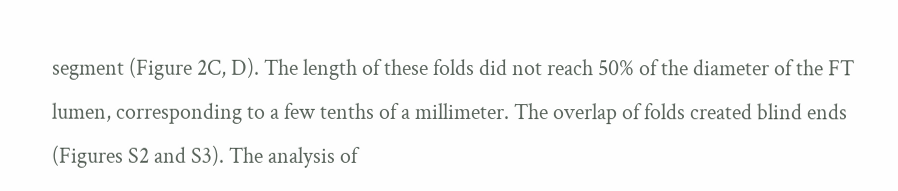segment (Figure 2C, D). The length of these folds did not reach 50% of the diameter of the FT lumen, corresponding to a few tenths of a millimeter. The overlap of folds created blind ends (Figures S2 and S3). The analysis of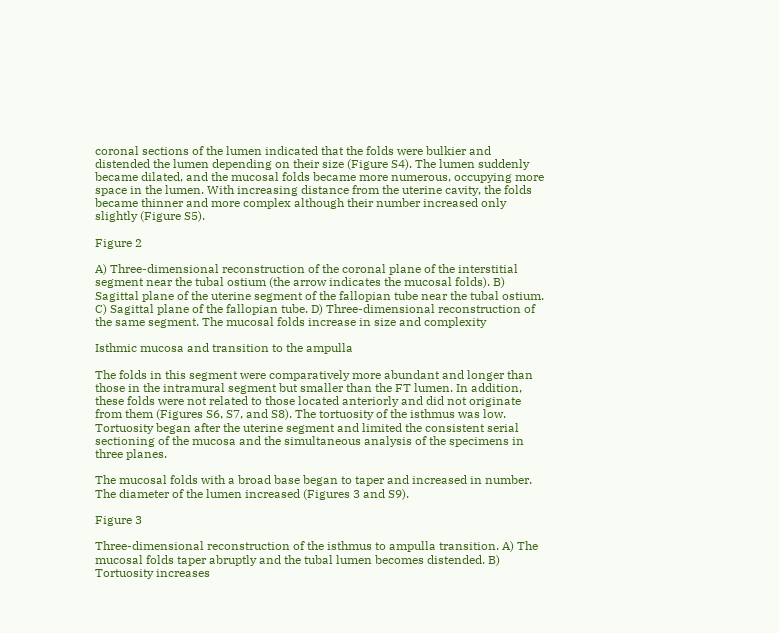coronal sections of the lumen indicated that the folds were bulkier and distended the lumen depending on their size (Figure S4). The lumen suddenly became dilated, and the mucosal folds became more numerous, occupying more space in the lumen. With increasing distance from the uterine cavity, the folds became thinner and more complex although their number increased only slightly (Figure S5).

Figure 2

A) Three-dimensional reconstruction of the coronal plane of the interstitial segment near the tubal ostium (the arrow indicates the mucosal folds). B) Sagittal plane of the uterine segment of the fallopian tube near the tubal ostium. C) Sagittal plane of the fallopian tube. D) Three-dimensional reconstruction of the same segment. The mucosal folds increase in size and complexity

Isthmic mucosa and transition to the ampulla

The folds in this segment were comparatively more abundant and longer than those in the intramural segment but smaller than the FT lumen. In addition, these folds were not related to those located anteriorly and did not originate from them (Figures S6, S7, and S8). The tortuosity of the isthmus was low. Tortuosity began after the uterine segment and limited the consistent serial sectioning of the mucosa and the simultaneous analysis of the specimens in three planes.

The mucosal folds with a broad base began to taper and increased in number. The diameter of the lumen increased (Figures 3 and S9).

Figure 3

Three-dimensional reconstruction of the isthmus to ampulla transition. A) The mucosal folds taper abruptly and the tubal lumen becomes distended. B) Tortuosity increases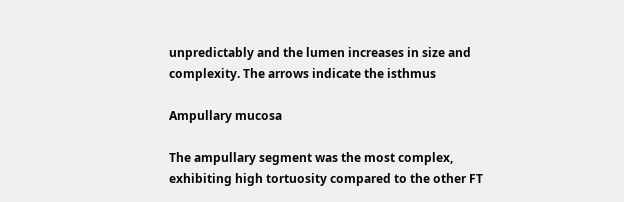unpredictably and the lumen increases in size and complexity. The arrows indicate the isthmus

Ampullary mucosa

The ampullary segment was the most complex, exhibiting high tortuosity compared to the other FT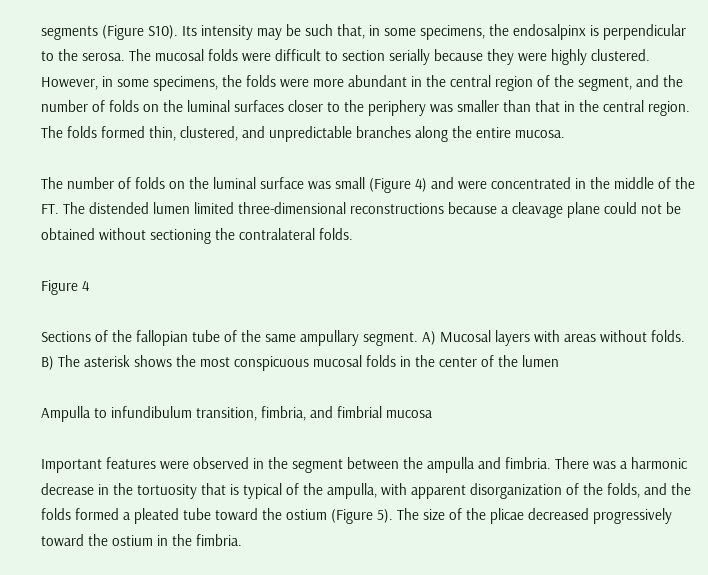segments (Figure S10). Its intensity may be such that, in some specimens, the endosalpinx is perpendicular to the serosa. The mucosal folds were difficult to section serially because they were highly clustered. However, in some specimens, the folds were more abundant in the central region of the segment, and the number of folds on the luminal surfaces closer to the periphery was smaller than that in the central region. The folds formed thin, clustered, and unpredictable branches along the entire mucosa.

The number of folds on the luminal surface was small (Figure 4) and were concentrated in the middle of the FT. The distended lumen limited three-dimensional reconstructions because a cleavage plane could not be obtained without sectioning the contralateral folds.

Figure 4

Sections of the fallopian tube of the same ampullary segment. A) Mucosal layers with areas without folds. B) The asterisk shows the most conspicuous mucosal folds in the center of the lumen

Ampulla to infundibulum transition, fimbria, and fimbrial mucosa

Important features were observed in the segment between the ampulla and fimbria. There was a harmonic decrease in the tortuosity that is typical of the ampulla, with apparent disorganization of the folds, and the folds formed a pleated tube toward the ostium (Figure 5). The size of the plicae decreased progressively toward the ostium in the fimbria.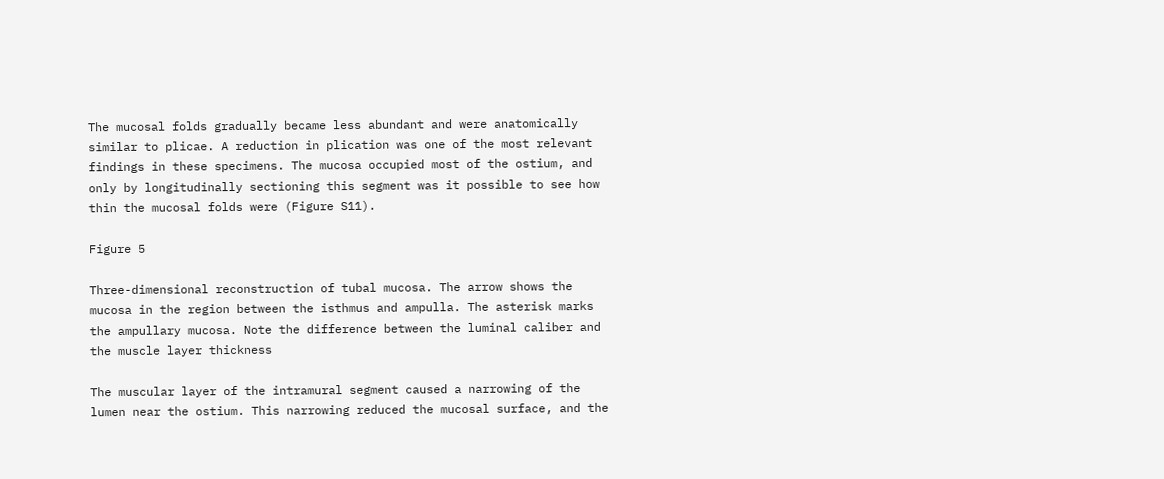The mucosal folds gradually became less abundant and were anatomically similar to plicae. A reduction in plication was one of the most relevant findings in these specimens. The mucosa occupied most of the ostium, and only by longitudinally sectioning this segment was it possible to see how thin the mucosal folds were (Figure S11).

Figure 5

Three-dimensional reconstruction of tubal mucosa. The arrow shows the mucosa in the region between the isthmus and ampulla. The asterisk marks the ampullary mucosa. Note the difference between the luminal caliber and the muscle layer thickness

The muscular layer of the intramural segment caused a narrowing of the lumen near the ostium. This narrowing reduced the mucosal surface, and the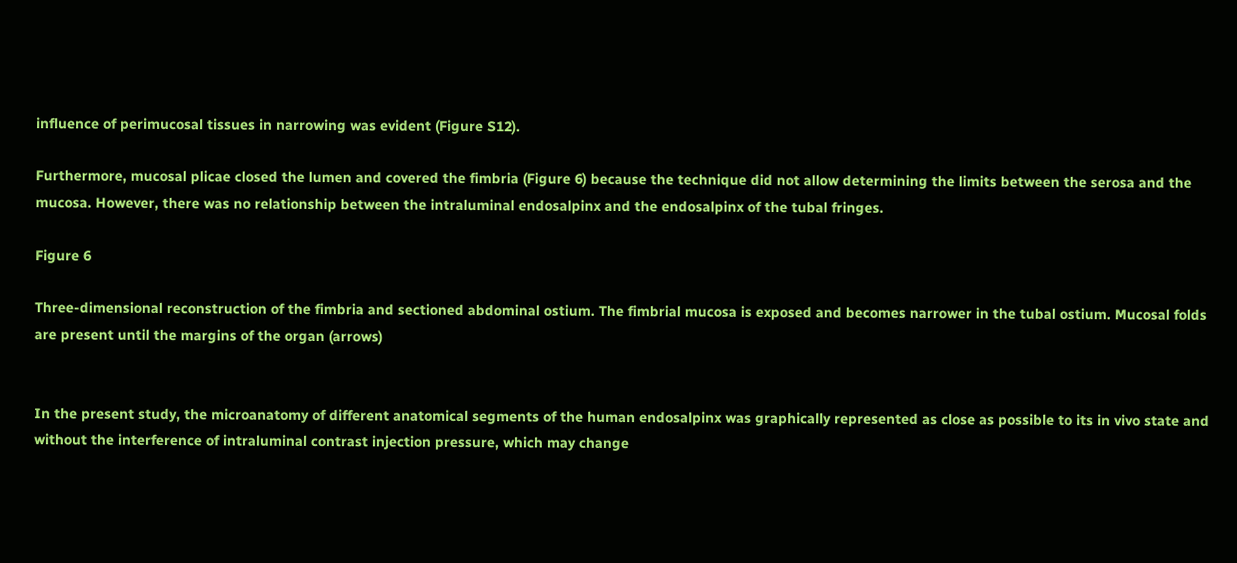influence of perimucosal tissues in narrowing was evident (Figure S12).

Furthermore, mucosal plicae closed the lumen and covered the fimbria (Figure 6) because the technique did not allow determining the limits between the serosa and the mucosa. However, there was no relationship between the intraluminal endosalpinx and the endosalpinx of the tubal fringes.

Figure 6

Three-dimensional reconstruction of the fimbria and sectioned abdominal ostium. The fimbrial mucosa is exposed and becomes narrower in the tubal ostium. Mucosal folds are present until the margins of the organ (arrows)


In the present study, the microanatomy of different anatomical segments of the human endosalpinx was graphically represented as close as possible to its in vivo state and without the interference of intraluminal contrast injection pressure, which may change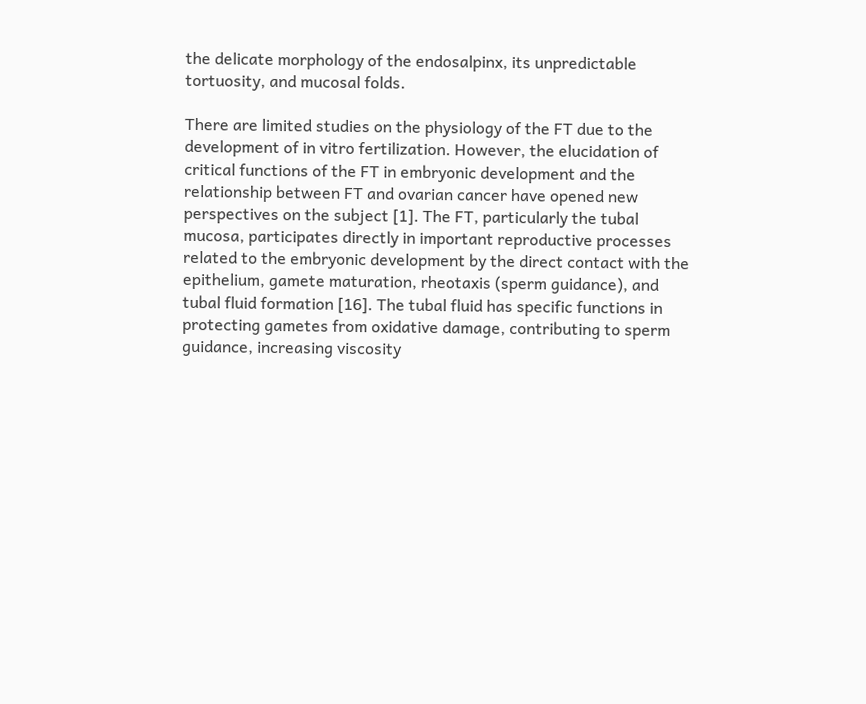the delicate morphology of the endosalpinx, its unpredictable tortuosity, and mucosal folds.

There are limited studies on the physiology of the FT due to the development of in vitro fertilization. However, the elucidation of critical functions of the FT in embryonic development and the relationship between FT and ovarian cancer have opened new perspectives on the subject [1]. The FT, particularly the tubal mucosa, participates directly in important reproductive processes related to the embryonic development by the direct contact with the epithelium, gamete maturation, rheotaxis (sperm guidance), and tubal fluid formation [16]. The tubal fluid has specific functions in protecting gametes from oxidative damage, contributing to sperm guidance, increasing viscosity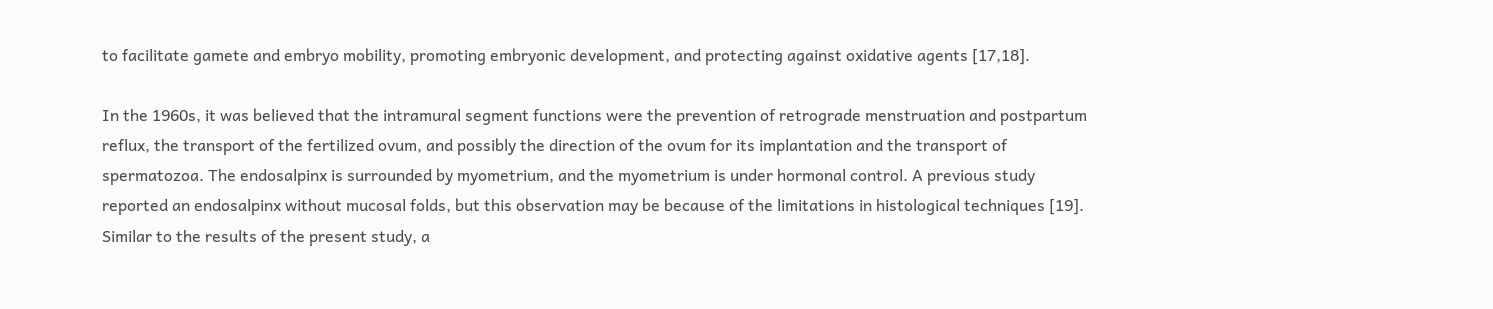to facilitate gamete and embryo mobility, promoting embryonic development, and protecting against oxidative agents [17,18].

In the 1960s, it was believed that the intramural segment functions were the prevention of retrograde menstruation and postpartum reflux, the transport of the fertilized ovum, and possibly the direction of the ovum for its implantation and the transport of spermatozoa. The endosalpinx is surrounded by myometrium, and the myometrium is under hormonal control. A previous study reported an endosalpinx without mucosal folds, but this observation may be because of the limitations in histological techniques [19]. Similar to the results of the present study, a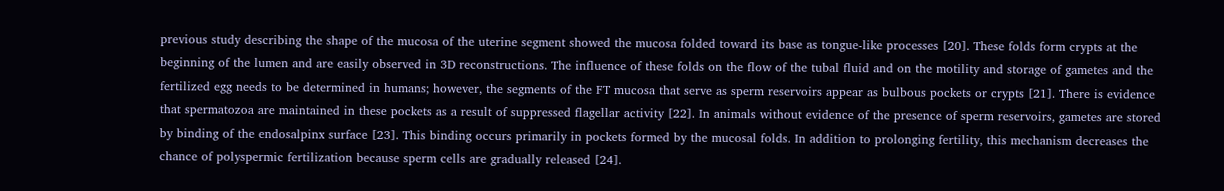previous study describing the shape of the mucosa of the uterine segment showed the mucosa folded toward its base as tongue-like processes [20]. These folds form crypts at the beginning of the lumen and are easily observed in 3D reconstructions. The influence of these folds on the flow of the tubal fluid and on the motility and storage of gametes and the fertilized egg needs to be determined in humans; however, the segments of the FT mucosa that serve as sperm reservoirs appear as bulbous pockets or crypts [21]. There is evidence that spermatozoa are maintained in these pockets as a result of suppressed flagellar activity [22]. In animals without evidence of the presence of sperm reservoirs, gametes are stored by binding of the endosalpinx surface [23]. This binding occurs primarily in pockets formed by the mucosal folds. In addition to prolonging fertility, this mechanism decreases the chance of polyspermic fertilization because sperm cells are gradually released [24].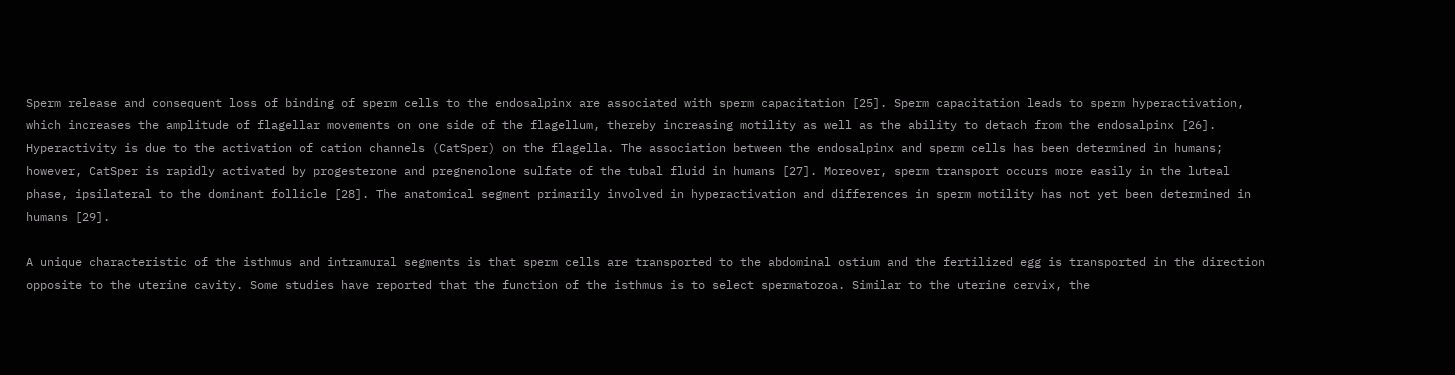Sperm release and consequent loss of binding of sperm cells to the endosalpinx are associated with sperm capacitation [25]. Sperm capacitation leads to sperm hyperactivation, which increases the amplitude of flagellar movements on one side of the flagellum, thereby increasing motility as well as the ability to detach from the endosalpinx [26]. Hyperactivity is due to the activation of cation channels (CatSper) on the flagella. The association between the endosalpinx and sperm cells has been determined in humans; however, CatSper is rapidly activated by progesterone and pregnenolone sulfate of the tubal fluid in humans [27]. Moreover, sperm transport occurs more easily in the luteal phase, ipsilateral to the dominant follicle [28]. The anatomical segment primarily involved in hyperactivation and differences in sperm motility has not yet been determined in humans [29].

A unique characteristic of the isthmus and intramural segments is that sperm cells are transported to the abdominal ostium and the fertilized egg is transported in the direction opposite to the uterine cavity. Some studies have reported that the function of the isthmus is to select spermatozoa. Similar to the uterine cervix, the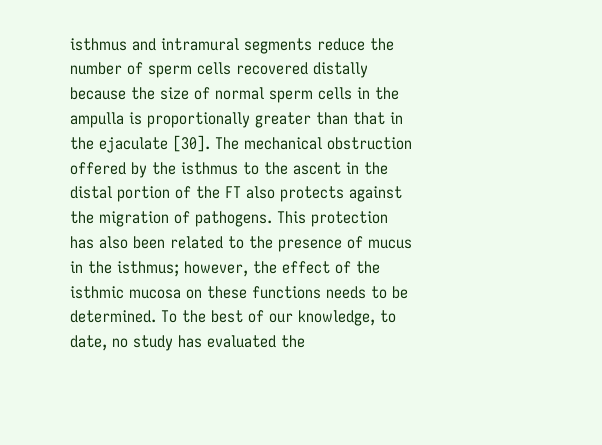isthmus and intramural segments reduce the number of sperm cells recovered distally because the size of normal sperm cells in the ampulla is proportionally greater than that in the ejaculate [30]. The mechanical obstruction offered by the isthmus to the ascent in the distal portion of the FT also protects against the migration of pathogens. This protection has also been related to the presence of mucus in the isthmus; however, the effect of the isthmic mucosa on these functions needs to be determined. To the best of our knowledge, to date, no study has evaluated the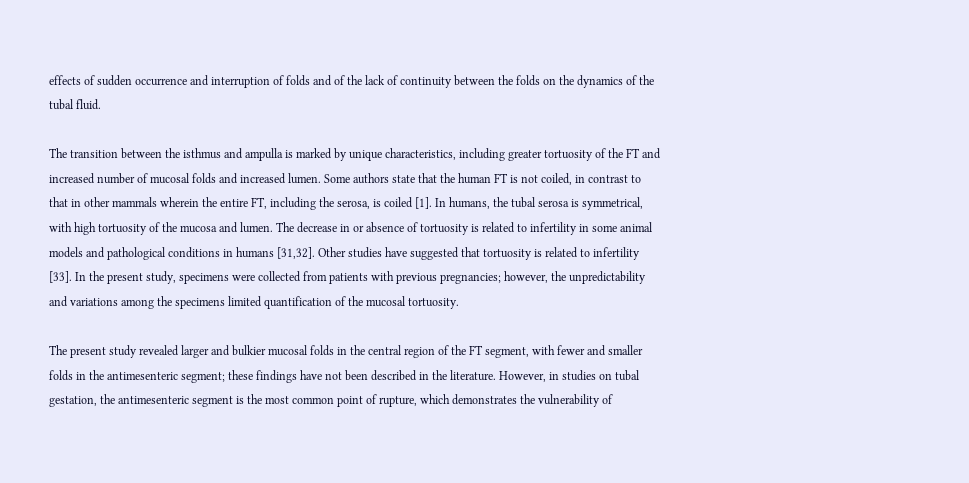effects of sudden occurrence and interruption of folds and of the lack of continuity between the folds on the dynamics of the tubal fluid.

The transition between the isthmus and ampulla is marked by unique characteristics, including greater tortuosity of the FT and increased number of mucosal folds and increased lumen. Some authors state that the human FT is not coiled, in contrast to that in other mammals wherein the entire FT, including the serosa, is coiled [1]. In humans, the tubal serosa is symmetrical, with high tortuosity of the mucosa and lumen. The decrease in or absence of tortuosity is related to infertility in some animal models and pathological conditions in humans [31,32]. Other studies have suggested that tortuosity is related to infertility [33]. In the present study, specimens were collected from patients with previous pregnancies; however, the unpredictability and variations among the specimens limited quantification of the mucosal tortuosity.

The present study revealed larger and bulkier mucosal folds in the central region of the FT segment, with fewer and smaller folds in the antimesenteric segment; these findings have not been described in the literature. However, in studies on tubal gestation, the antimesenteric segment is the most common point of rupture, which demonstrates the vulnerability of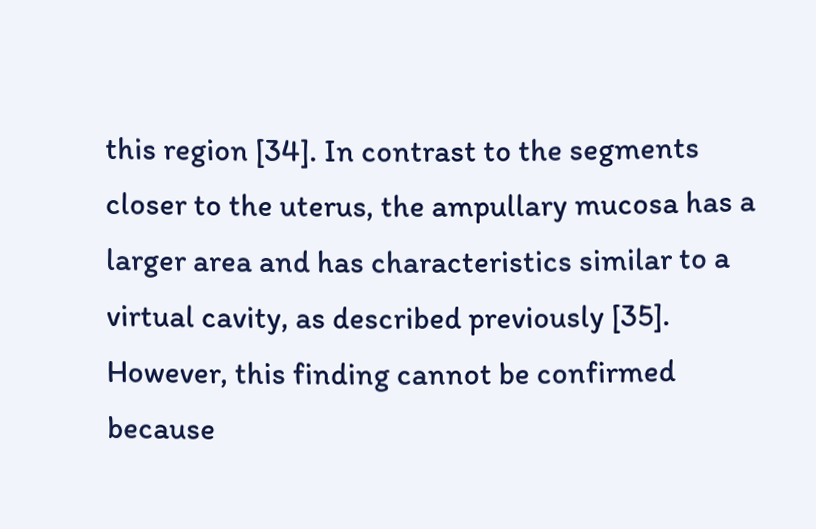this region [34]. In contrast to the segments closer to the uterus, the ampullary mucosa has a larger area and has characteristics similar to a virtual cavity, as described previously [35]. However, this finding cannot be confirmed because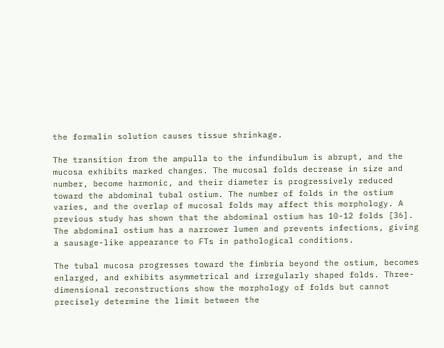the formalin solution causes tissue shrinkage.

The transition from the ampulla to the infundibulum is abrupt, and the mucosa exhibits marked changes. The mucosal folds decrease in size and number, become harmonic, and their diameter is progressively reduced toward the abdominal tubal ostium. The number of folds in the ostium varies, and the overlap of mucosal folds may affect this morphology. A previous study has shown that the abdominal ostium has 10-12 folds [36]. The abdominal ostium has a narrower lumen and prevents infections, giving a sausage-like appearance to FTs in pathological conditions.

The tubal mucosa progresses toward the fimbria beyond the ostium, becomes enlarged, and exhibits asymmetrical and irregularly shaped folds. Three-dimensional reconstructions show the morphology of folds but cannot precisely determine the limit between the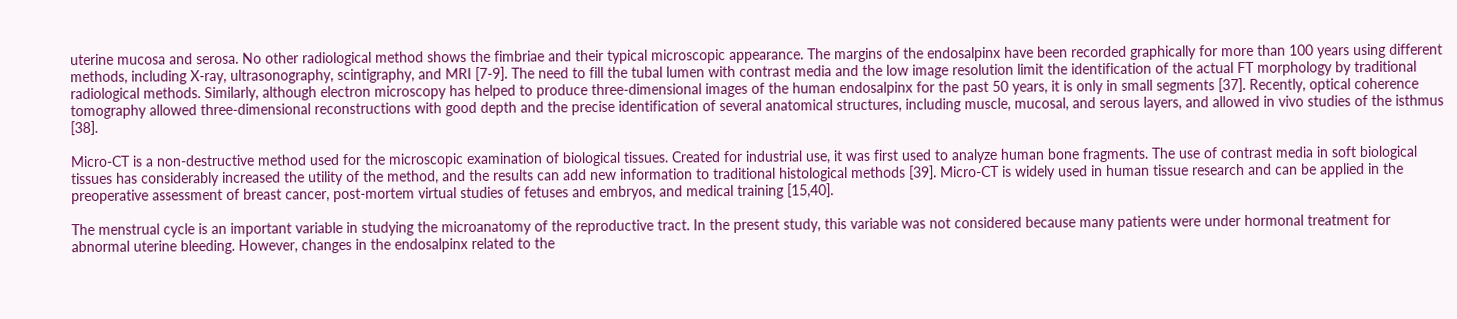uterine mucosa and serosa. No other radiological method shows the fimbriae and their typical microscopic appearance. The margins of the endosalpinx have been recorded graphically for more than 100 years using different methods, including X-ray, ultrasonography, scintigraphy, and MRI [7-9]. The need to fill the tubal lumen with contrast media and the low image resolution limit the identification of the actual FT morphology by traditional radiological methods. Similarly, although electron microscopy has helped to produce three-dimensional images of the human endosalpinx for the past 50 years, it is only in small segments [37]. Recently, optical coherence tomography allowed three-dimensional reconstructions with good depth and the precise identification of several anatomical structures, including muscle, mucosal, and serous layers, and allowed in vivo studies of the isthmus [38].

Micro-CT is a non-destructive method used for the microscopic examination of biological tissues. Created for industrial use, it was first used to analyze human bone fragments. The use of contrast media in soft biological tissues has considerably increased the utility of the method, and the results can add new information to traditional histological methods [39]. Micro-CT is widely used in human tissue research and can be applied in the preoperative assessment of breast cancer, post-mortem virtual studies of fetuses and embryos, and medical training [15,40].

The menstrual cycle is an important variable in studying the microanatomy of the reproductive tract. In the present study, this variable was not considered because many patients were under hormonal treatment for abnormal uterine bleeding. However, changes in the endosalpinx related to the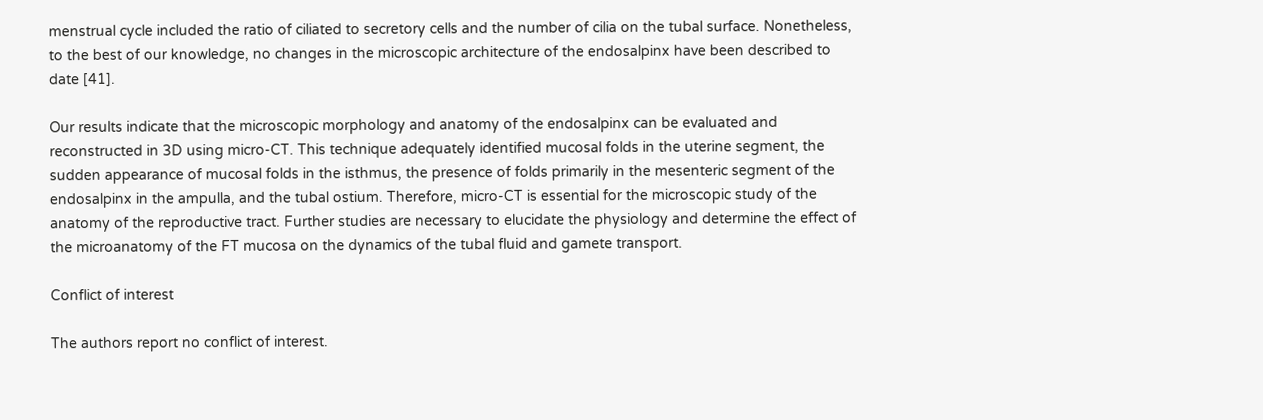menstrual cycle included the ratio of ciliated to secretory cells and the number of cilia on the tubal surface. Nonetheless, to the best of our knowledge, no changes in the microscopic architecture of the endosalpinx have been described to date [41].

Our results indicate that the microscopic morphology and anatomy of the endosalpinx can be evaluated and reconstructed in 3D using micro-CT. This technique adequately identified mucosal folds in the uterine segment, the sudden appearance of mucosal folds in the isthmus, the presence of folds primarily in the mesenteric segment of the endosalpinx in the ampulla, and the tubal ostium. Therefore, micro-CT is essential for the microscopic study of the anatomy of the reproductive tract. Further studies are necessary to elucidate the physiology and determine the effect of the microanatomy of the FT mucosa on the dynamics of the tubal fluid and gamete transport.

Conflict of interest

The authors report no conflict of interest.